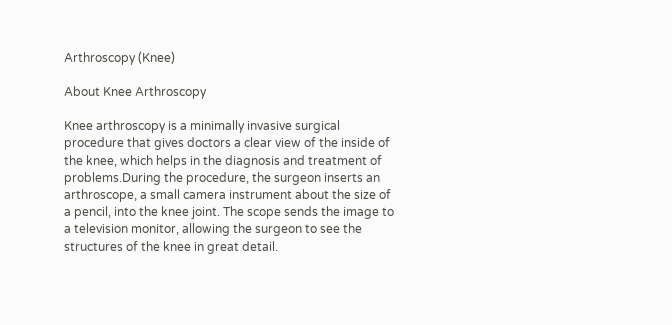Arthroscopy (Knee)

About Knee Arthroscopy

Knee arthroscopy is a minimally invasive surgical procedure that gives doctors a clear view of the inside of the knee, which helps in the diagnosis and treatment of problems.During the procedure, the surgeon inserts an arthroscope, a small camera instrument about the size of a pencil, into the knee joint. The scope sends the image to a television monitor, allowing the surgeon to see the structures of the knee in great detail.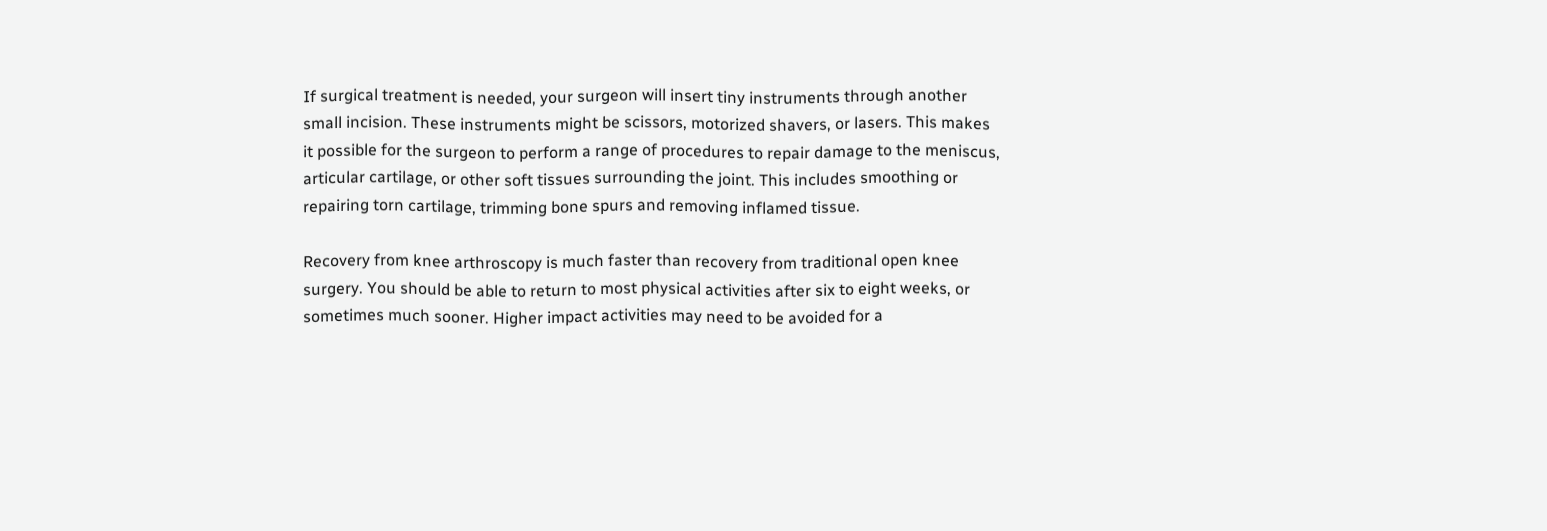If surgical treatment is needed, your surgeon will insert tiny instruments through another small incision. These instruments might be scissors, motorized shavers, or lasers. This makes it possible for the surgeon to perform a range of procedures to repair damage to the meniscus, articular cartilage, or other soft tissues surrounding the joint. This includes smoothing or repairing torn cartilage, trimming bone spurs and removing inflamed tissue.

Recovery from knee arthroscopy is much faster than recovery from traditional open knee surgery. You should be able to return to most physical activities after six to eight weeks, or sometimes much sooner. Higher impact activities may need to be avoided for a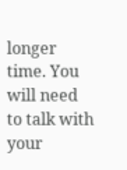longer time. You will need to talk with your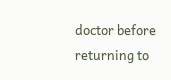doctor before returning to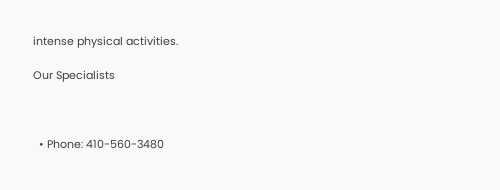intense physical activities.

Our Specialists



  • Phone: 410-560-3480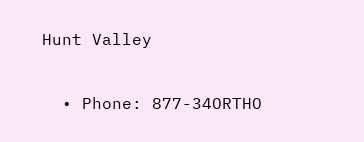Hunt Valley

  • Phone: 877-34ORTHO